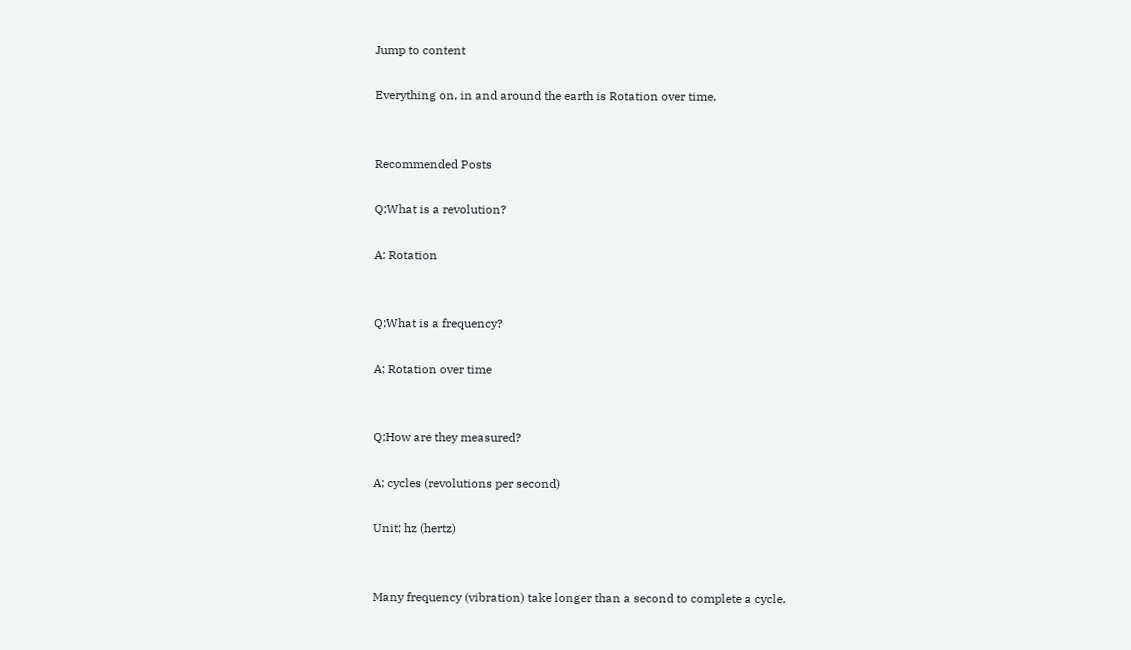Jump to content

Everything on, in and around the earth is Rotation over time.


Recommended Posts

Q;What is a revolution?

A: Rotation


Q;What is a frequency?

A; Rotation over time


Q;How are they measured?

A; cycles (revolutions per second)

Unit; hz (hertz)


Many frequency (vibration) take longer than a second to complete a cycle.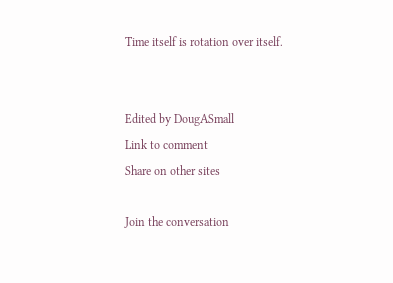Time itself is rotation over itself.


Edited by DougASmall
Link to comment
Share on other sites

Join the conversation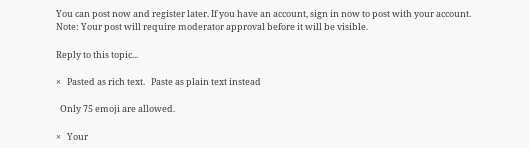You can post now and register later. If you have an account, sign in now to post with your account.
Note: Your post will require moderator approval before it will be visible.

Reply to this topic...

×   Pasted as rich text.   Paste as plain text instead

  Only 75 emoji are allowed.

×   Your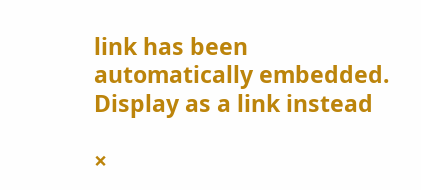link has been automatically embedded.   Display as a link instead

×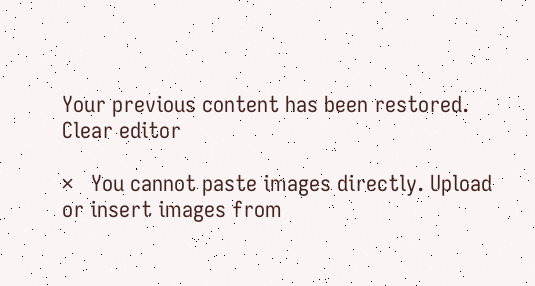Your previous content has been restored.   Clear editor

×   You cannot paste images directly. Upload or insert images from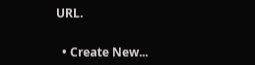URL.


  • Create New...